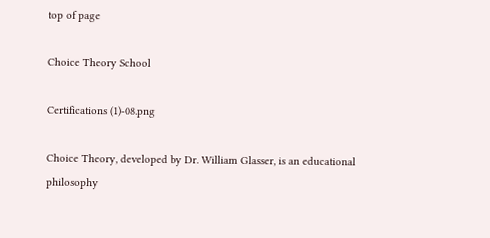top of page

Choice Theory School

Certifications (1)-08.png

Choice Theory, developed by Dr. William Glasser, is an educational philosophy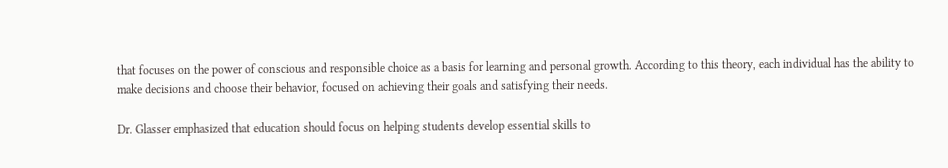that focuses on the power of conscious and responsible choice as a basis for learning and personal growth. According to this theory, each individual has the ability to make decisions and choose their behavior, focused on achieving their goals and satisfying their needs.

Dr. Glasser emphasized that education should focus on helping students develop essential skills to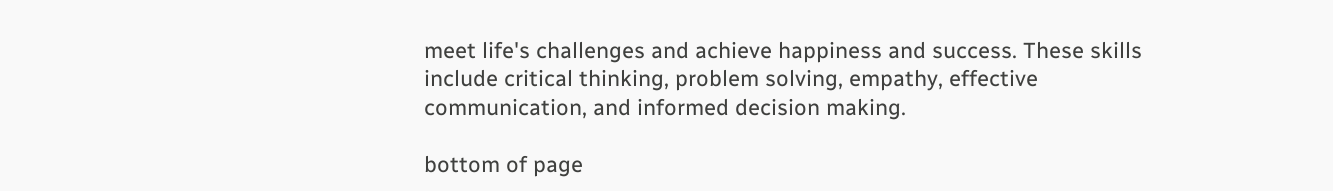meet life's challenges and achieve happiness and success. These skills include critical thinking, problem solving, empathy, effective communication, and informed decision making.

bottom of page